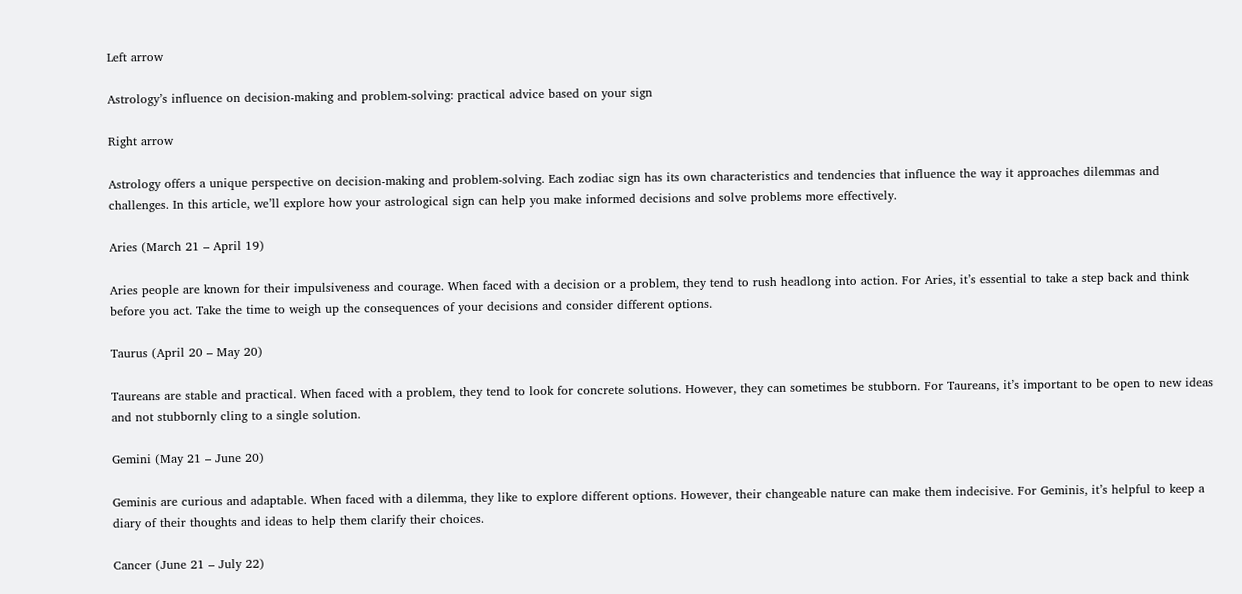Left arrow

Astrology’s influence on decision-making and problem-solving: practical advice based on your sign

Right arrow

Astrology offers a unique perspective on decision-making and problem-solving. Each zodiac sign has its own characteristics and tendencies that influence the way it approaches dilemmas and challenges. In this article, we’ll explore how your astrological sign can help you make informed decisions and solve problems more effectively.

Aries (March 21 – April 19)

Aries people are known for their impulsiveness and courage. When faced with a decision or a problem, they tend to rush headlong into action. For Aries, it’s essential to take a step back and think before you act. Take the time to weigh up the consequences of your decisions and consider different options.

Taurus (April 20 – May 20)

Taureans are stable and practical. When faced with a problem, they tend to look for concrete solutions. However, they can sometimes be stubborn. For Taureans, it’s important to be open to new ideas and not stubbornly cling to a single solution.

Gemini (May 21 – June 20)

Geminis are curious and adaptable. When faced with a dilemma, they like to explore different options. However, their changeable nature can make them indecisive. For Geminis, it’s helpful to keep a diary of their thoughts and ideas to help them clarify their choices.

Cancer (June 21 – July 22)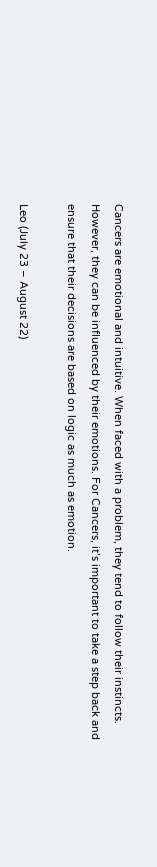Cancers are emotional and intuitive. When faced with a problem, they tend to follow their instincts. However, they can be influenced by their emotions. For Cancers, it’s important to take a step back and ensure that their decisions are based on logic as much as emotion.

Leo (July 23 – August 22)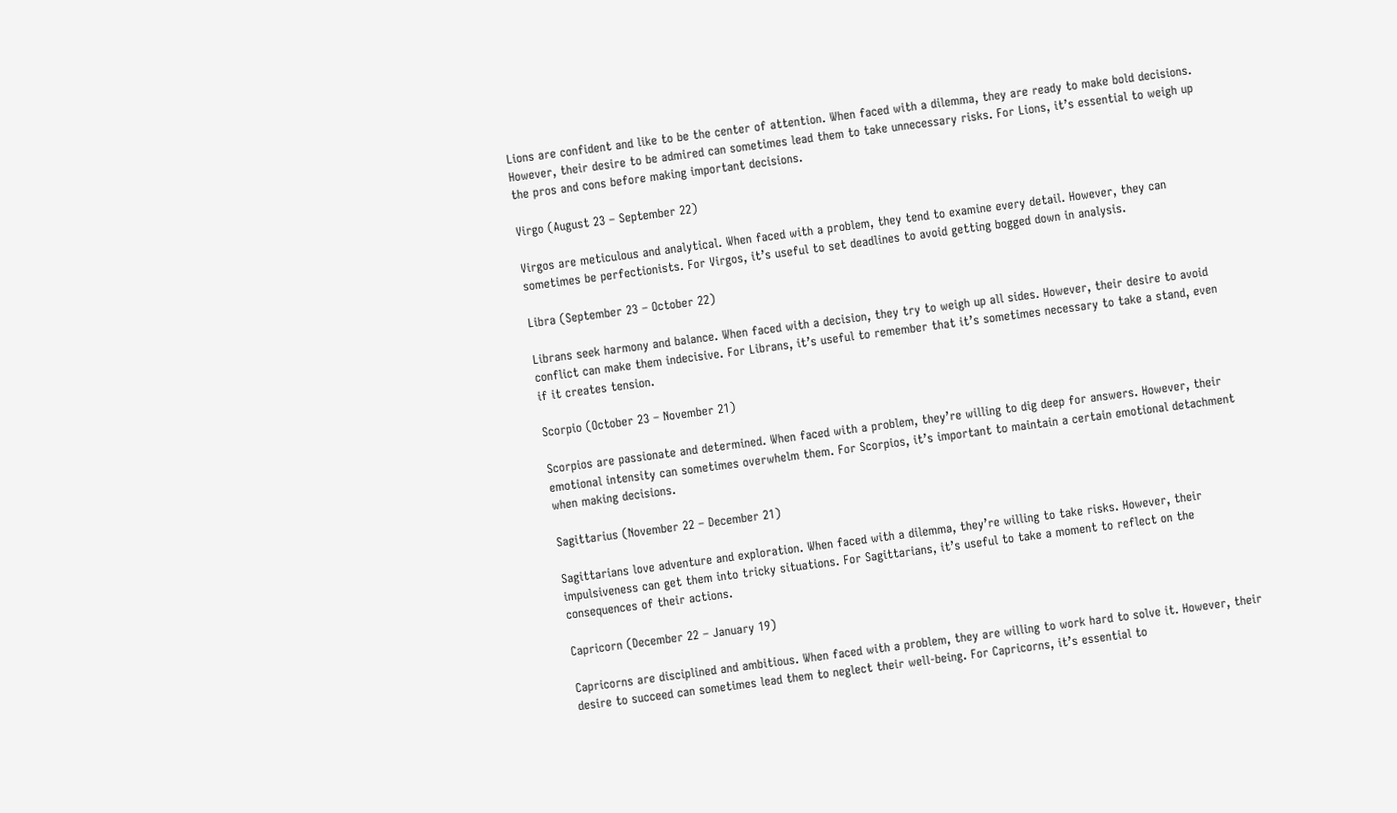Lions are confident and like to be the center of attention. When faced with a dilemma, they are ready to make bold decisions. However, their desire to be admired can sometimes lead them to take unnecessary risks. For Lions, it’s essential to weigh up the pros and cons before making important decisions.

Virgo (August 23 – September 22)

Virgos are meticulous and analytical. When faced with a problem, they tend to examine every detail. However, they can sometimes be perfectionists. For Virgos, it’s useful to set deadlines to avoid getting bogged down in analysis.

Libra (September 23 – October 22)

Librans seek harmony and balance. When faced with a decision, they try to weigh up all sides. However, their desire to avoid conflict can make them indecisive. For Librans, it’s useful to remember that it’s sometimes necessary to take a stand, even if it creates tension.

Scorpio (October 23 – November 21)

Scorpios are passionate and determined. When faced with a problem, they’re willing to dig deep for answers. However, their emotional intensity can sometimes overwhelm them. For Scorpios, it’s important to maintain a certain emotional detachment when making decisions.

Sagittarius (November 22 – December 21)

Sagittarians love adventure and exploration. When faced with a dilemma, they’re willing to take risks. However, their impulsiveness can get them into tricky situations. For Sagittarians, it’s useful to take a moment to reflect on the consequences of their actions.

Capricorn (December 22 – January 19)

Capricorns are disciplined and ambitious. When faced with a problem, they are willing to work hard to solve it. However, their desire to succeed can sometimes lead them to neglect their well-being. For Capricorns, it’s essential to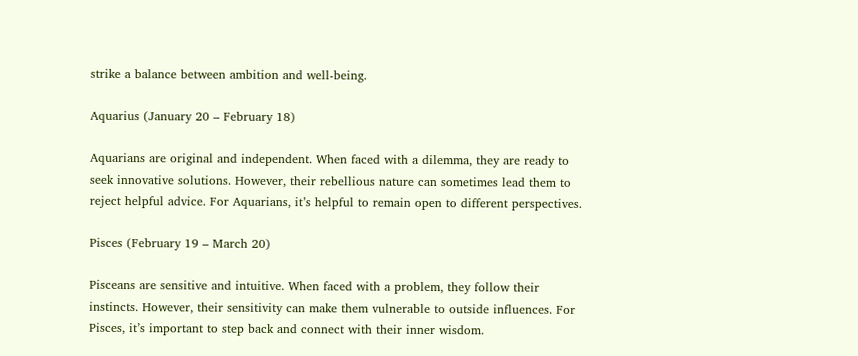strike a balance between ambition and well-being.

Aquarius (January 20 – February 18)

Aquarians are original and independent. When faced with a dilemma, they are ready to seek innovative solutions. However, their rebellious nature can sometimes lead them to reject helpful advice. For Aquarians, it’s helpful to remain open to different perspectives.

Pisces (February 19 – March 20)

Pisceans are sensitive and intuitive. When faced with a problem, they follow their instincts. However, their sensitivity can make them vulnerable to outside influences. For Pisces, it’s important to step back and connect with their inner wisdom.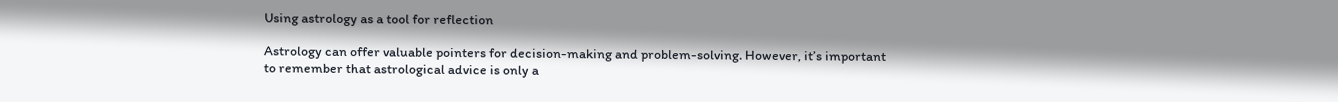Using astrology as a tool for reflection

Astrology can offer valuable pointers for decision-making and problem-solving. However, it’s important to remember that astrological advice is only a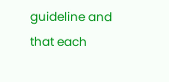guideline and that each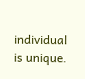individual is unique.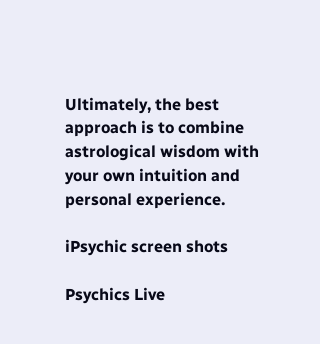Ultimately, the best approach is to combine astrological wisdom with your own intuition and personal experience.

iPsychic screen shots

Psychics Live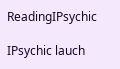ReadingIPsychic

IPsychic lauch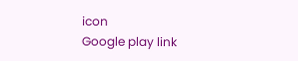icon
Google play link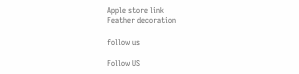Apple store link
Feather decoration

follow us

Follow US